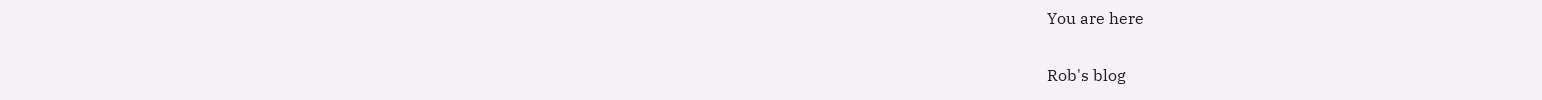You are here

Rob's blog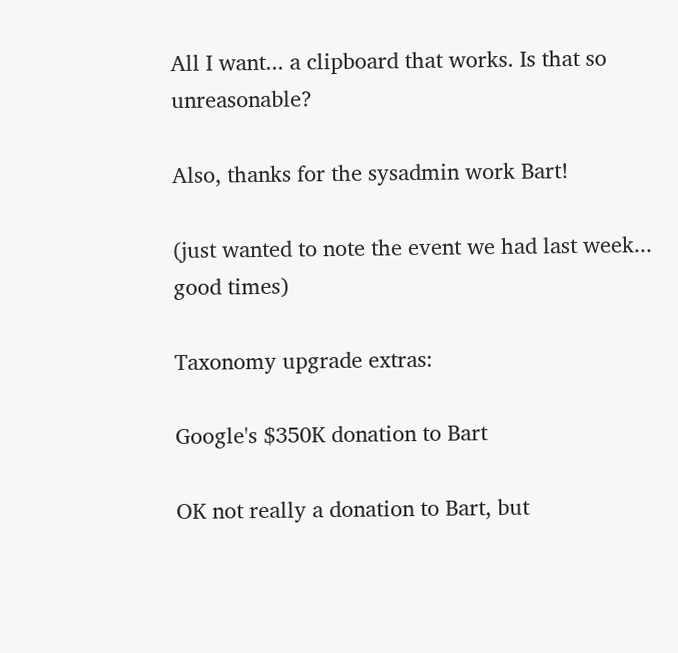All I want... a clipboard that works. Is that so unreasonable?

Also, thanks for the sysadmin work Bart!

(just wanted to note the event we had last week... good times)

Taxonomy upgrade extras:

Google's $350K donation to Bart

OK not really a donation to Bart, but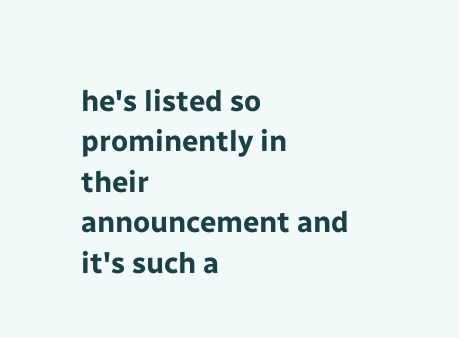he's listed so prominently in their announcement and it's such a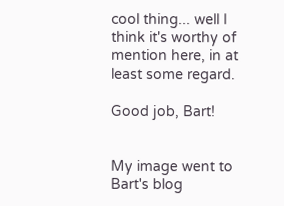cool thing... well I think it's worthy of mention here, in at least some regard.

Good job, Bart!


My image went to Bart's blog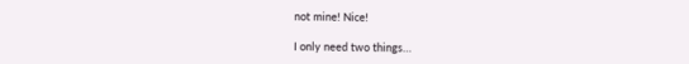not mine! Nice!

I only need two things...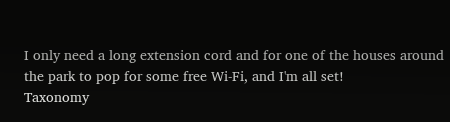I only need a long extension cord and for one of the houses around the park to pop for some free Wi-Fi, and I'm all set!
Taxonomy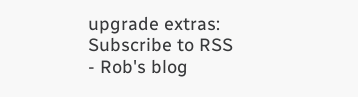upgrade extras:
Subscribe to RSS - Rob's blog